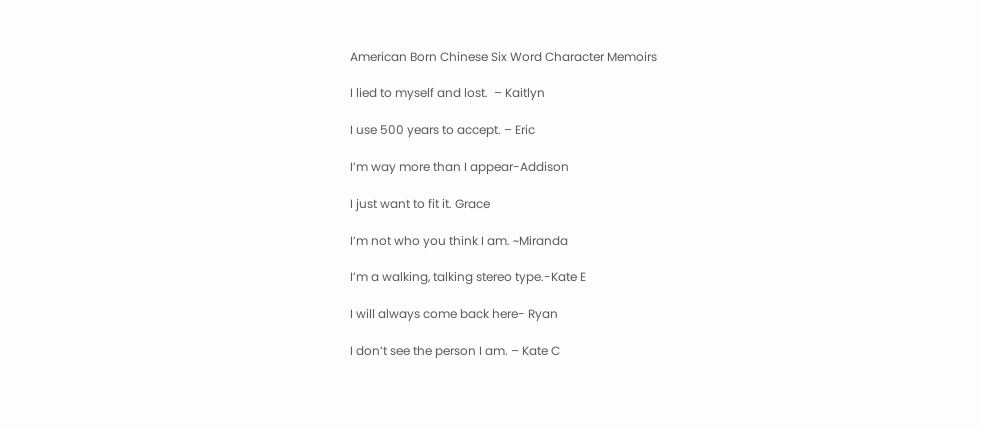American Born Chinese Six Word Character Memoirs

I lied to myself and lost.  – Kaitlyn

I use 500 years to accept. – Eric

I’m way more than I appear-Addison

I just want to fit it. Grace

I’m not who you think I am. ~Miranda

I’m a walking, talking stereo type.-Kate E

I will always come back here- Ryan

I don’t see the person I am. – Kate C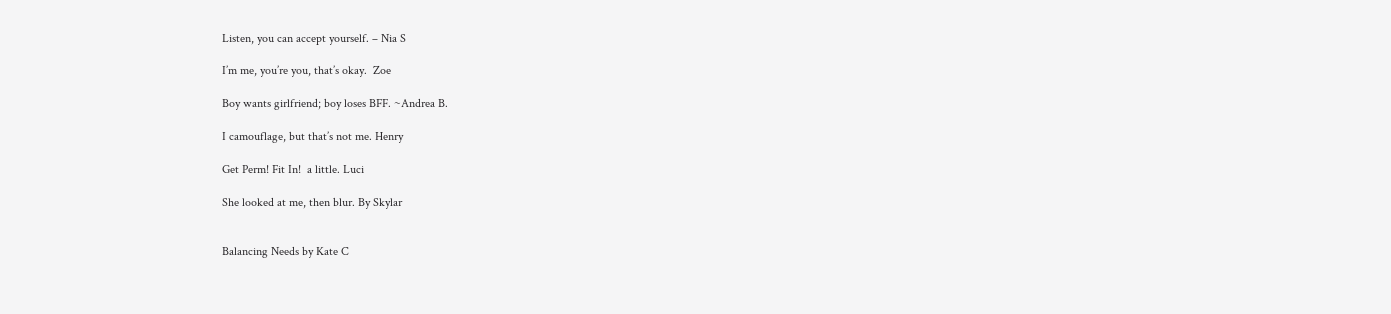Listen, you can accept yourself. – Nia S

I’m me, you’re you, that’s okay.  Zoe

Boy wants girlfriend; boy loses BFF. ~Andrea B.

I camouflage, but that’s not me. Henry

Get Perm! Fit In!  a little. Luci

She looked at me, then blur. By Skylar


Balancing Needs by Kate C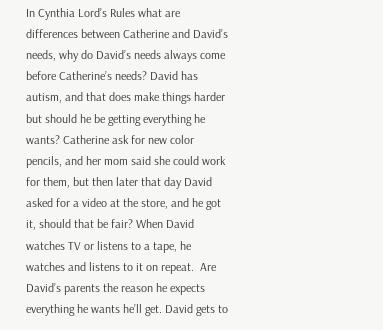In Cynthia Lord’s Rules what are differences between Catherine and David’s needs, why do David’s needs always come before Catherine’s needs? David has autism, and that does make things harder but should he be getting everything he wants? Catherine ask for new color pencils, and her mom said she could work for them, but then later that day David asked for a video at the store, and he got it, should that be fair? When David watches TV or listens to a tape, he watches and listens to it on repeat.  Are David’s parents the reason he expects everything he wants he’ll get. David gets to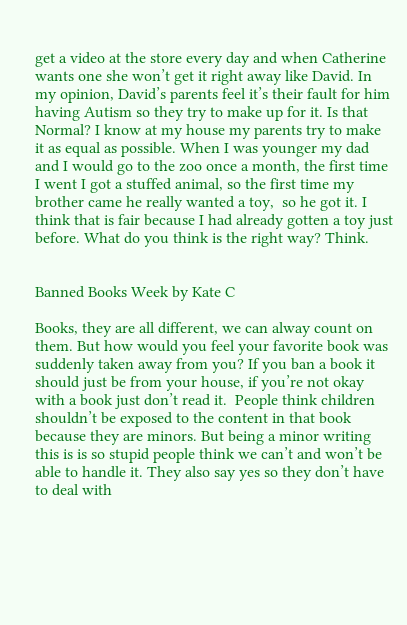get a video at the store every day and when Catherine wants one she won’t get it right away like David. In my opinion, David’s parents feel it’s their fault for him having Autism so they try to make up for it. Is that Normal? I know at my house my parents try to make it as equal as possible. When I was younger my dad and I would go to the zoo once a month, the first time I went I got a stuffed animal, so the first time my brother came he really wanted a toy,  so he got it. I think that is fair because I had already gotten a toy just before. What do you think is the right way? Think.


Banned Books Week by Kate C

Books, they are all different, we can alway count on them. But how would you feel your favorite book was suddenly taken away from you? If you ban a book it should just be from your house, if you’re not okay with a book just don’t read it.  People think children shouldn’t be exposed to the content in that book because they are minors. But being a minor writing this is is so stupid people think we can’t and won’t be able to handle it. They also say yes so they don’t have to deal with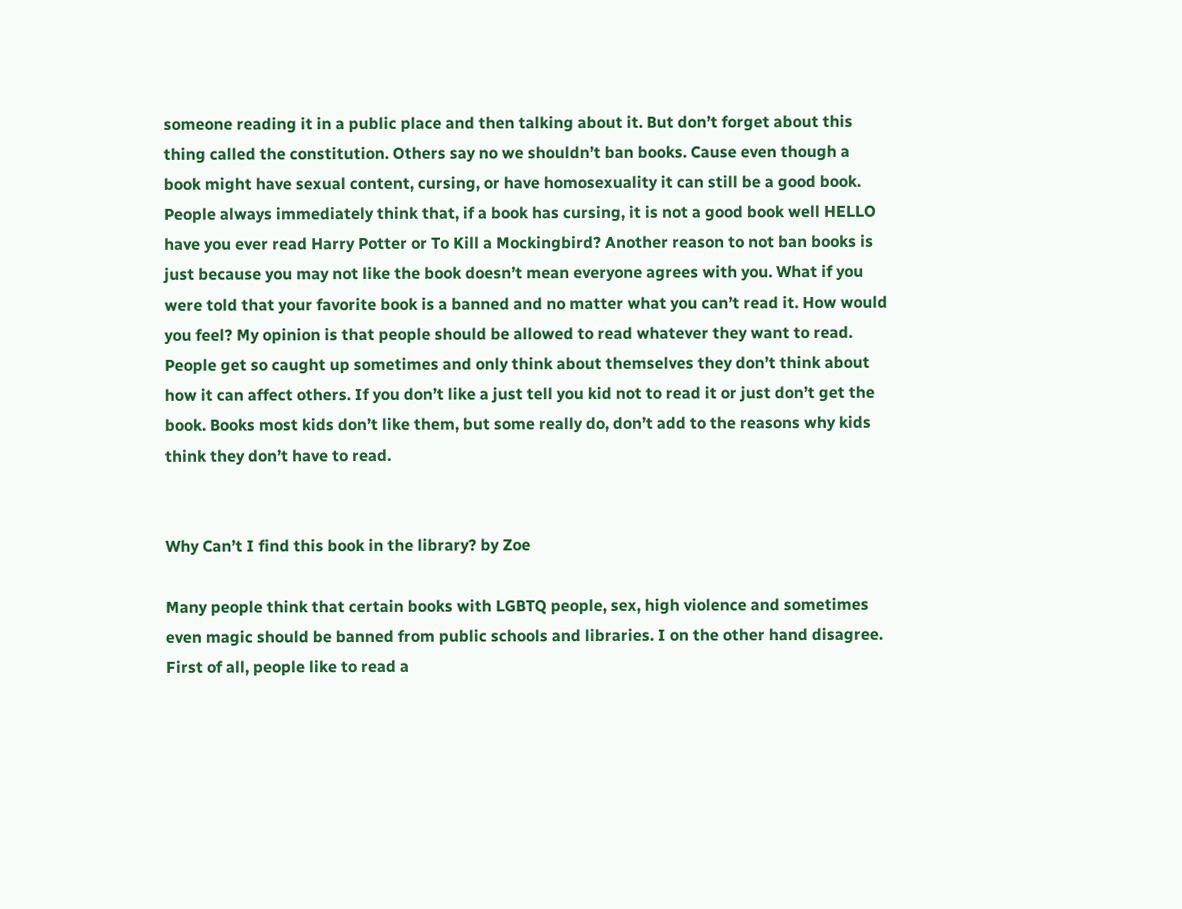someone reading it in a public place and then talking about it. But don’t forget about this thing called the constitution. Others say no we shouldn’t ban books. Cause even though a book might have sexual content, cursing, or have homosexuality it can still be a good book.  People always immediately think that, if a book has cursing, it is not a good book well HELLO have you ever read Harry Potter or To Kill a Mockingbird? Another reason to not ban books is just because you may not like the book doesn’t mean everyone agrees with you. What if you were told that your favorite book is a banned and no matter what you can’t read it. How would you feel? My opinion is that people should be allowed to read whatever they want to read. People get so caught up sometimes and only think about themselves they don’t think about how it can affect others. If you don’t like a just tell you kid not to read it or just don’t get the book. Books most kids don’t like them, but some really do, don’t add to the reasons why kids think they don’t have to read.


Why Can’t I find this book in the library? by Zoe

Many people think that certain books with LGBTQ people, sex, high violence and sometimes even magic should be banned from public schools and libraries. I on the other hand disagree. First of all, people like to read a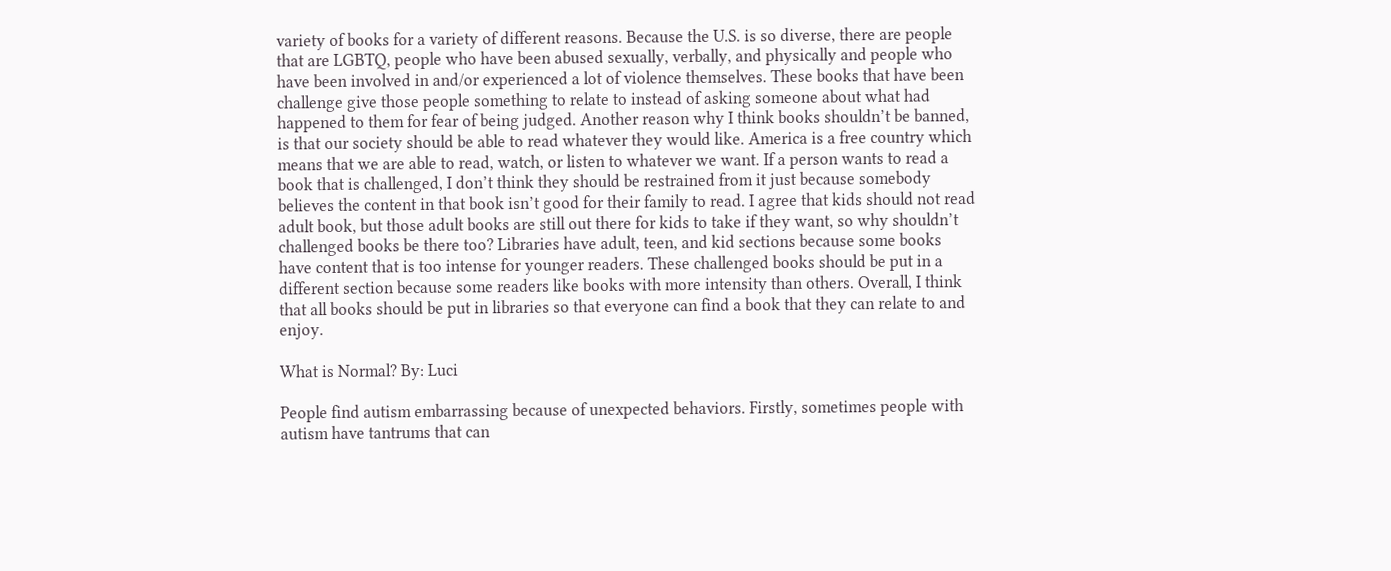variety of books for a variety of different reasons. Because the U.S. is so diverse, there are people that are LGBTQ, people who have been abused sexually, verbally, and physically and people who have been involved in and/or experienced a lot of violence themselves. These books that have been challenge give those people something to relate to instead of asking someone about what had happened to them for fear of being judged. Another reason why I think books shouldn’t be banned, is that our society should be able to read whatever they would like. America is a free country which means that we are able to read, watch, or listen to whatever we want. If a person wants to read a book that is challenged, I don’t think they should be restrained from it just because somebody believes the content in that book isn’t good for their family to read. I agree that kids should not read adult book, but those adult books are still out there for kids to take if they want, so why shouldn’t challenged books be there too? Libraries have adult, teen, and kid sections because some books have content that is too intense for younger readers. These challenged books should be put in a different section because some readers like books with more intensity than others. Overall, I think that all books should be put in libraries so that everyone can find a book that they can relate to and enjoy.

What is Normal? By: Luci

People find autism embarrassing because of unexpected behaviors. Firstly, sometimes people with autism have tantrums that can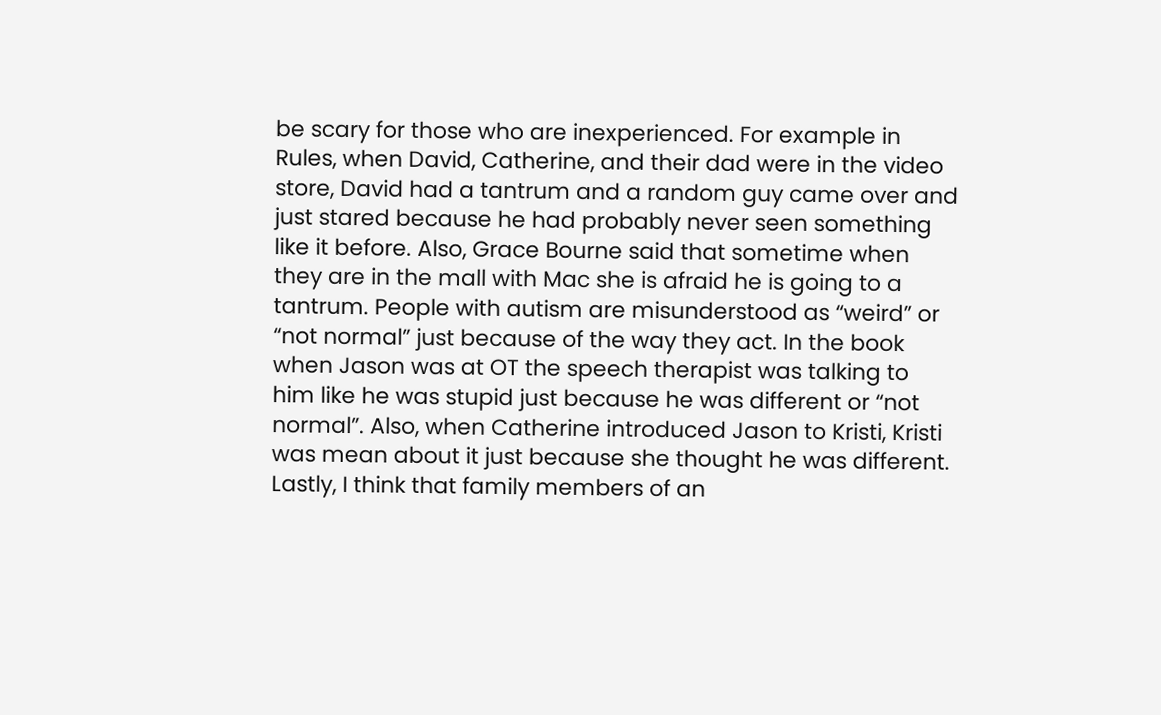be scary for those who are inexperienced. For example in Rules, when David, Catherine, and their dad were in the video store, David had a tantrum and a random guy came over and just stared because he had probably never seen something like it before. Also, Grace Bourne said that sometime when they are in the mall with Mac she is afraid he is going to a tantrum. People with autism are misunderstood as “weird” or “not normal” just because of the way they act. In the book when Jason was at OT the speech therapist was talking to him like he was stupid just because he was different or “not normal”. Also, when Catherine introduced Jason to Kristi, Kristi was mean about it just because she thought he was different. Lastly, I think that family members of an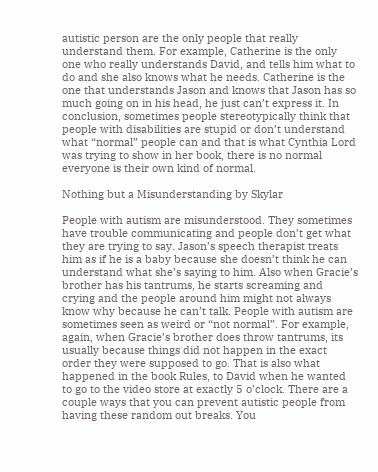autistic person are the only people that really understand them. For example, Catherine is the only one who really understands David, and tells him what to do and she also knows what he needs. Catherine is the one that understands Jason and knows that Jason has so much going on in his head, he just can’t express it. In conclusion, sometimes people stereotypically think that people with disabilities are stupid or don’t understand what “normal” people can and that is what Cynthia Lord was trying to show in her book, there is no normal everyone is their own kind of normal.

Nothing but a Misunderstanding by Skylar

People with autism are misunderstood. They sometimes have trouble communicating and people don’t get what they are trying to say. Jason’s speech therapist treats him as if he is a baby because she doesn’t think he can understand what she’s saying to him. Also when Gracie’s brother has his tantrums, he starts screaming and crying and the people around him might not always know why because he can’t talk. People with autism are sometimes seen as weird or “not normal”. For example, again, when Gracie’s brother does throw tantrums, its usually because things did not happen in the exact order they were supposed to go. That is also what happened in the book Rules, to David when he wanted to go to the video store at exactly 5 o’clock. There are a couple ways that you can prevent autistic people from having these random out breaks. You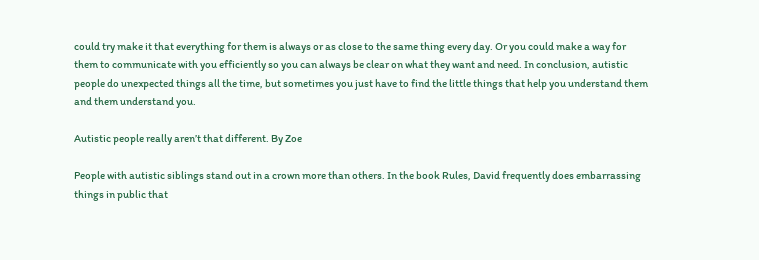could try make it that everything for them is always or as close to the same thing every day. Or you could make a way for them to communicate with you efficiently so you can always be clear on what they want and need. In conclusion, autistic people do unexpected things all the time, but sometimes you just have to find the little things that help you understand them and them understand you.

Autistic people really aren’t that different. By Zoe

People with autistic siblings stand out in a crown more than others. In the book Rules, David frequently does embarrassing things in public that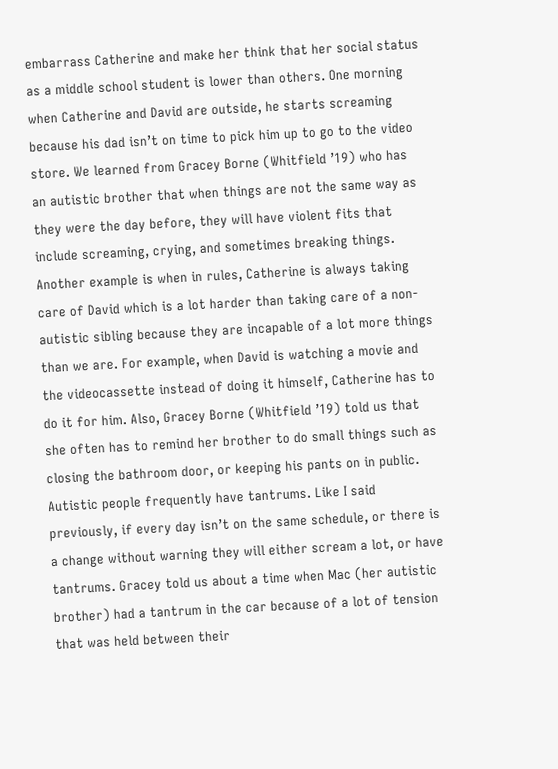embarrass Catherine and make her think that her social status as a middle school student is lower than others. One morning when Catherine and David are outside, he starts screaming because his dad isn’t on time to pick him up to go to the video store. We learned from Gracey Borne (Whitfield ’19) who has an autistic brother that when things are not the same way as they were the day before, they will have violent fits that include screaming, crying, and sometimes breaking things. Another example is when in rules, Catherine is always taking care of David which is a lot harder than taking care of a non-autistic sibling because they are incapable of a lot more things than we are. For example, when David is watching a movie and the videocassette instead of doing it himself, Catherine has to do it for him. Also, Gracey Borne (Whitfield ’19) told us that she often has to remind her brother to do small things such as closing the bathroom door, or keeping his pants on in public. Autistic people frequently have tantrums. Like I said previously, if every day isn’t on the same schedule, or there is a change without warning they will either scream a lot, or have tantrums. Gracey told us about a time when Mac (her autistic brother) had a tantrum in the car because of a lot of tension that was held between their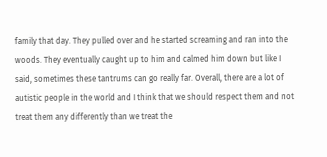family that day. They pulled over and he started screaming and ran into the woods. They eventually caught up to him and calmed him down but like I said, sometimes these tantrums can go really far. Overall, there are a lot of autistic people in the world and I think that we should respect them and not treat them any differently than we treat the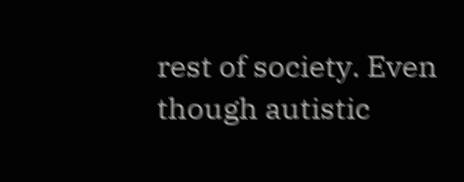rest of society. Even though autistic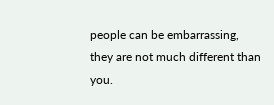people can be embarrassing, they are not much different than you.